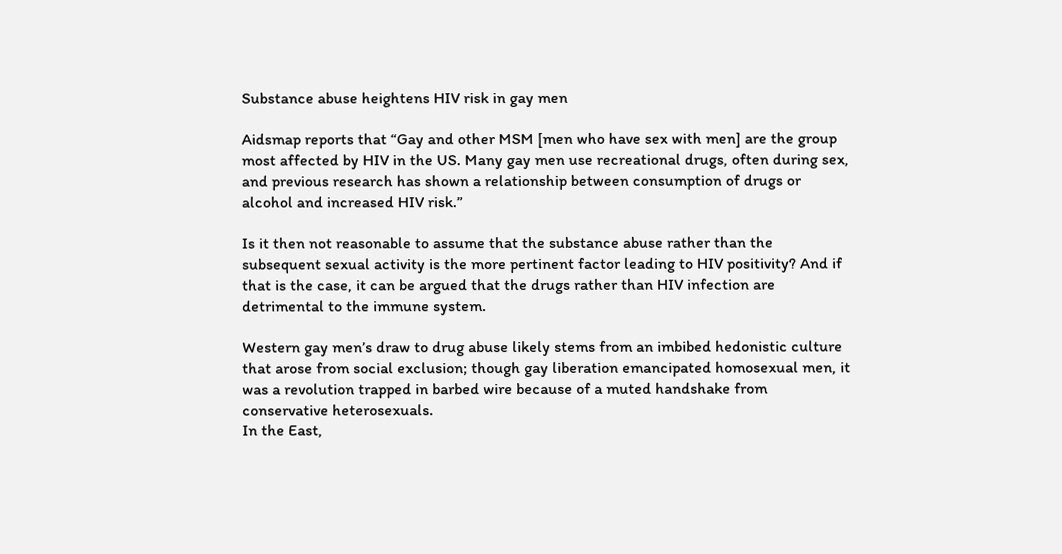Substance abuse heightens HIV risk in gay men

Aidsmap reports that “Gay and other MSM [men who have sex with men] are the group most affected by HIV in the US. Many gay men use recreational drugs, often during sex, and previous research has shown a relationship between consumption of drugs or alcohol and increased HIV risk.”

Is it then not reasonable to assume that the substance abuse rather than the subsequent sexual activity is the more pertinent factor leading to HIV positivity? And if that is the case, it can be argued that the drugs rather than HIV infection are detrimental to the immune system.

Western gay men’s draw to drug abuse likely stems from an imbibed hedonistic culture that arose from social exclusion; though gay liberation emancipated homosexual men, it was a revolution trapped in barbed wire because of a muted handshake from conservative heterosexuals.
In the East,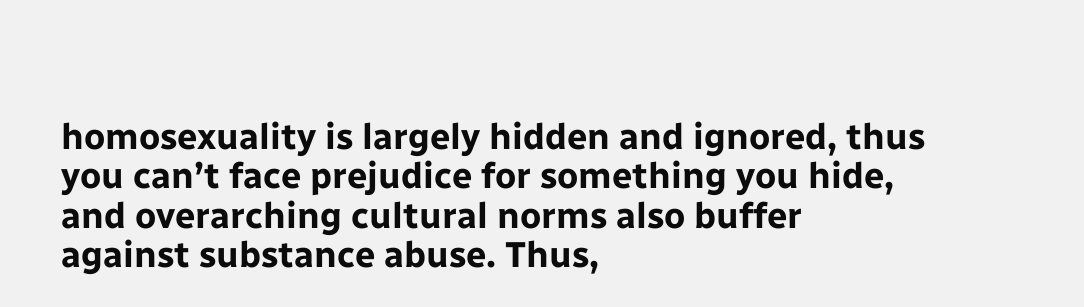homosexuality is largely hidden and ignored, thus you can’t face prejudice for something you hide, and overarching cultural norms also buffer against substance abuse. Thus,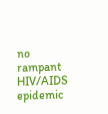no rampant HIV/AIDS epidemic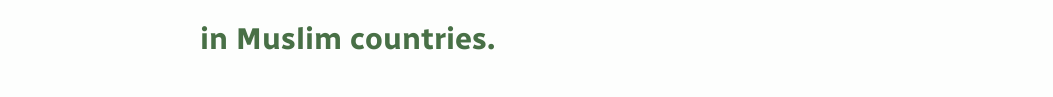in Muslim countries.